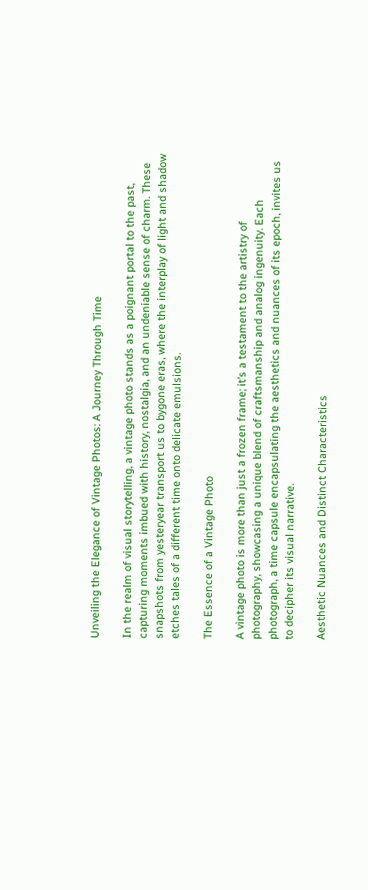Unveiling the Elegance of Vintage Photos: A Journey Through Time

In the realm of visual storytelling, a vintage photo stands as a poignant portal to the past, capturing moments imbued with history, nostalgia, and an undeniable sense of charm. These snapshots from yesteryear transport us to bygone eras, where the interplay of light and shadow etches tales of a different time onto delicate emulsions.

The Essence of a Vintage Photo

A vintage photo is more than just a frozen frame; it’s a testament to the artistry of photography, showcasing a unique blend of craftsmanship and analog ingenuity. Each photograph, a time capsule encapsulating the aesthetics and nuances of its epoch, invites us to decipher its visual narrative.

Aesthetic Nuances and Distinct Characteristics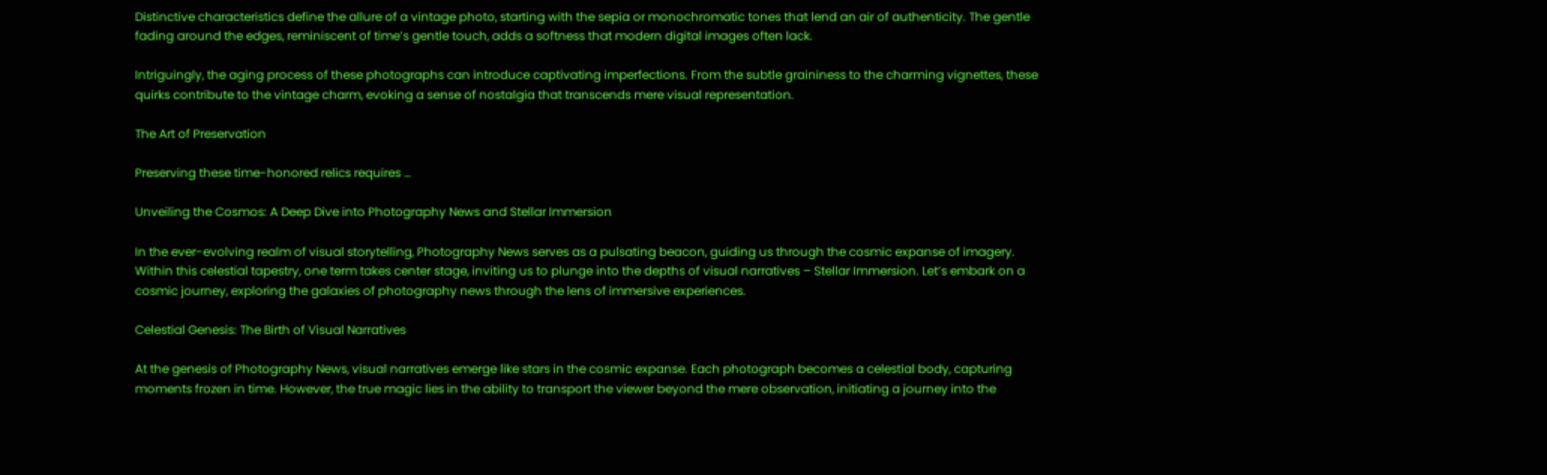Distinctive characteristics define the allure of a vintage photo, starting with the sepia or monochromatic tones that lend an air of authenticity. The gentle fading around the edges, reminiscent of time’s gentle touch, adds a softness that modern digital images often lack.

Intriguingly, the aging process of these photographs can introduce captivating imperfections. From the subtle graininess to the charming vignettes, these quirks contribute to the vintage charm, evoking a sense of nostalgia that transcends mere visual representation.

The Art of Preservation

Preserving these time-honored relics requires …

Unveiling the Cosmos: A Deep Dive into Photography News and Stellar Immersion

In the ever-evolving realm of visual storytelling, Photography News serves as a pulsating beacon, guiding us through the cosmic expanse of imagery. Within this celestial tapestry, one term takes center stage, inviting us to plunge into the depths of visual narratives – Stellar Immersion. Let’s embark on a cosmic journey, exploring the galaxies of photography news through the lens of immersive experiences.

Celestial Genesis: The Birth of Visual Narratives

At the genesis of Photography News, visual narratives emerge like stars in the cosmic expanse. Each photograph becomes a celestial body, capturing moments frozen in time. However, the true magic lies in the ability to transport the viewer beyond the mere observation, initiating a journey into the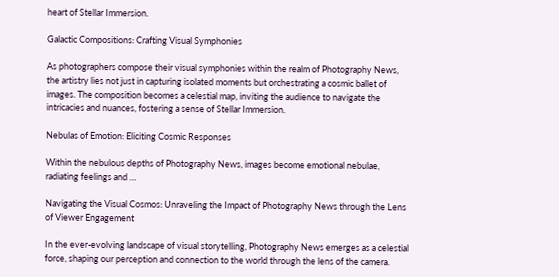heart of Stellar Immersion.

Galactic Compositions: Crafting Visual Symphonies

As photographers compose their visual symphonies within the realm of Photography News, the artistry lies not just in capturing isolated moments but orchestrating a cosmic ballet of images. The composition becomes a celestial map, inviting the audience to navigate the intricacies and nuances, fostering a sense of Stellar Immersion.

Nebulas of Emotion: Eliciting Cosmic Responses

Within the nebulous depths of Photography News, images become emotional nebulae, radiating feelings and …

Navigating the Visual Cosmos: Unraveling the Impact of Photography News through the Lens of Viewer Engagement

In the ever-evolving landscape of visual storytelling, Photography News emerges as a celestial force, shaping our perception and connection to the world through the lens of the camera.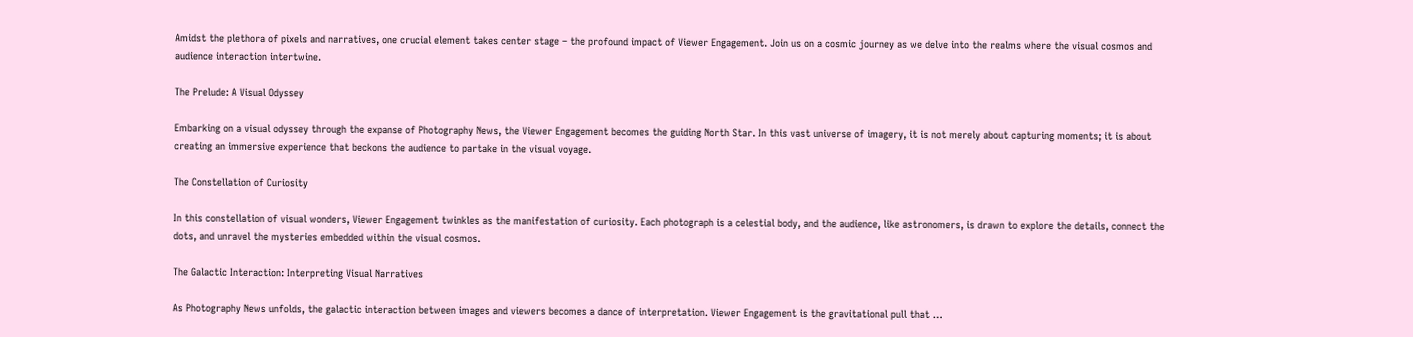Amidst the plethora of pixels and narratives, one crucial element takes center stage – the profound impact of Viewer Engagement. Join us on a cosmic journey as we delve into the realms where the visual cosmos and audience interaction intertwine.

The Prelude: A Visual Odyssey

Embarking on a visual odyssey through the expanse of Photography News, the Viewer Engagement becomes the guiding North Star. In this vast universe of imagery, it is not merely about capturing moments; it is about creating an immersive experience that beckons the audience to partake in the visual voyage.

The Constellation of Curiosity

In this constellation of visual wonders, Viewer Engagement twinkles as the manifestation of curiosity. Each photograph is a celestial body, and the audience, like astronomers, is drawn to explore the details, connect the dots, and unravel the mysteries embedded within the visual cosmos.

The Galactic Interaction: Interpreting Visual Narratives

As Photography News unfolds, the galactic interaction between images and viewers becomes a dance of interpretation. Viewer Engagement is the gravitational pull that …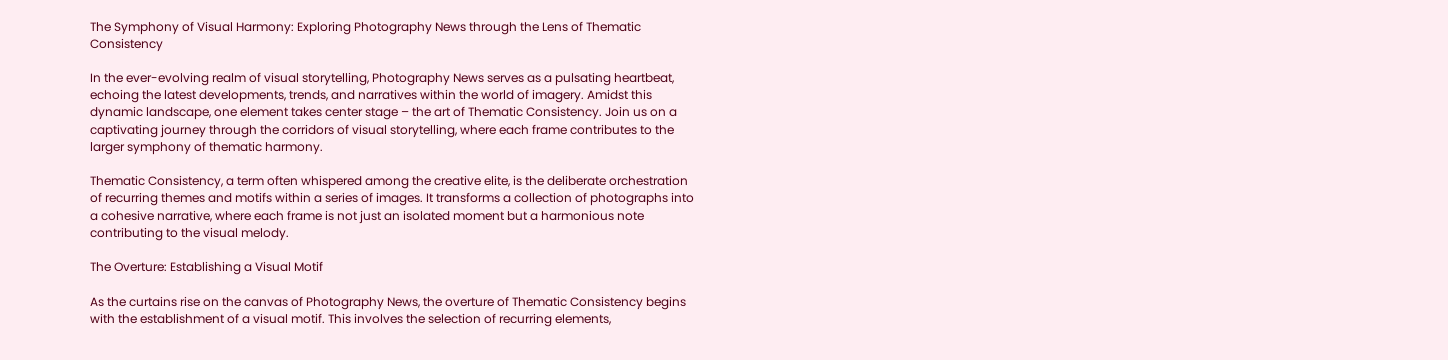The Symphony of Visual Harmony: Exploring Photography News through the Lens of Thematic Consistency

In the ever-evolving realm of visual storytelling, Photography News serves as a pulsating heartbeat, echoing the latest developments, trends, and narratives within the world of imagery. Amidst this dynamic landscape, one element takes center stage – the art of Thematic Consistency. Join us on a captivating journey through the corridors of visual storytelling, where each frame contributes to the larger symphony of thematic harmony.

Thematic Consistency, a term often whispered among the creative elite, is the deliberate orchestration of recurring themes and motifs within a series of images. It transforms a collection of photographs into a cohesive narrative, where each frame is not just an isolated moment but a harmonious note contributing to the visual melody.

The Overture: Establishing a Visual Motif

As the curtains rise on the canvas of Photography News, the overture of Thematic Consistency begins with the establishment of a visual motif. This involves the selection of recurring elements,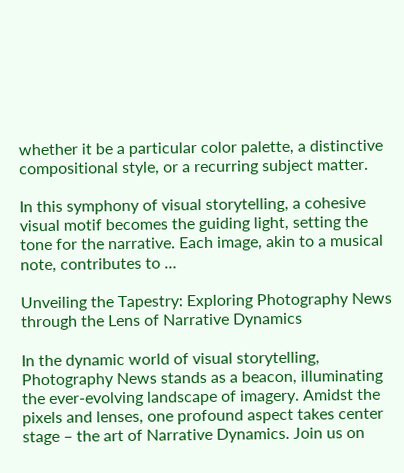whether it be a particular color palette, a distinctive compositional style, or a recurring subject matter.

In this symphony of visual storytelling, a cohesive visual motif becomes the guiding light, setting the tone for the narrative. Each image, akin to a musical note, contributes to …

Unveiling the Tapestry: Exploring Photography News through the Lens of Narrative Dynamics

In the dynamic world of visual storytelling, Photography News stands as a beacon, illuminating the ever-evolving landscape of imagery. Amidst the pixels and lenses, one profound aspect takes center stage – the art of Narrative Dynamics. Join us on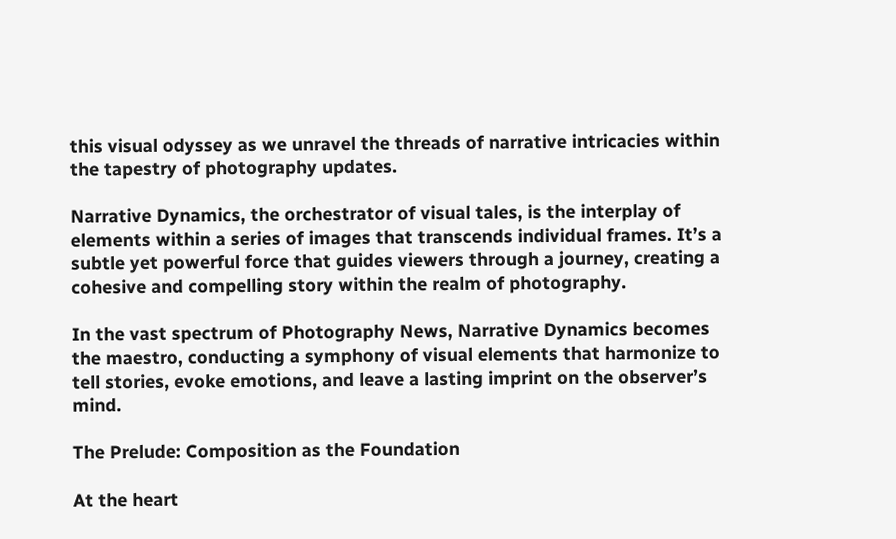this visual odyssey as we unravel the threads of narrative intricacies within the tapestry of photography updates.

Narrative Dynamics, the orchestrator of visual tales, is the interplay of elements within a series of images that transcends individual frames. It’s a subtle yet powerful force that guides viewers through a journey, creating a cohesive and compelling story within the realm of photography.

In the vast spectrum of Photography News, Narrative Dynamics becomes the maestro, conducting a symphony of visual elements that harmonize to tell stories, evoke emotions, and leave a lasting imprint on the observer’s mind.

The Prelude: Composition as the Foundation

At the heart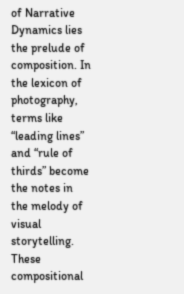of Narrative Dynamics lies the prelude of composition. In the lexicon of photography, terms like “leading lines” and “rule of thirds” become the notes in the melody of visual storytelling. These compositional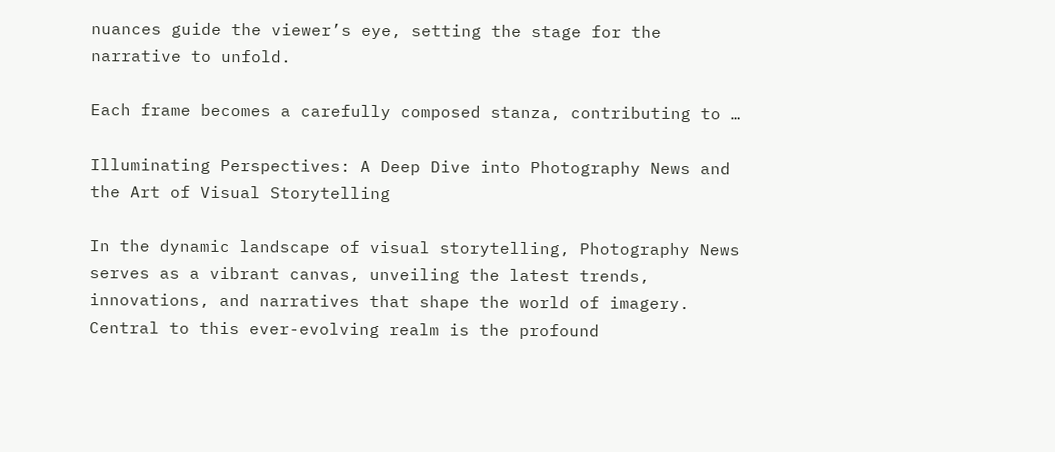nuances guide the viewer’s eye, setting the stage for the narrative to unfold.

Each frame becomes a carefully composed stanza, contributing to …

Illuminating Perspectives: A Deep Dive into Photography News and the Art of Visual Storytelling

In the dynamic landscape of visual storytelling, Photography News serves as a vibrant canvas, unveiling the latest trends, innovations, and narratives that shape the world of imagery. Central to this ever-evolving realm is the profound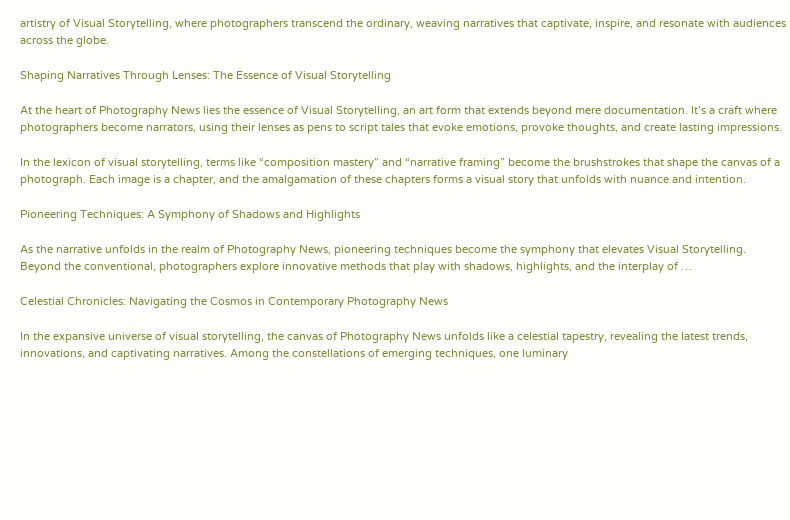artistry of Visual Storytelling, where photographers transcend the ordinary, weaving narratives that captivate, inspire, and resonate with audiences across the globe.

Shaping Narratives Through Lenses: The Essence of Visual Storytelling

At the heart of Photography News lies the essence of Visual Storytelling, an art form that extends beyond mere documentation. It’s a craft where photographers become narrators, using their lenses as pens to script tales that evoke emotions, provoke thoughts, and create lasting impressions.

In the lexicon of visual storytelling, terms like “composition mastery” and “narrative framing” become the brushstrokes that shape the canvas of a photograph. Each image is a chapter, and the amalgamation of these chapters forms a visual story that unfolds with nuance and intention.

Pioneering Techniques: A Symphony of Shadows and Highlights

As the narrative unfolds in the realm of Photography News, pioneering techniques become the symphony that elevates Visual Storytelling. Beyond the conventional, photographers explore innovative methods that play with shadows, highlights, and the interplay of …

Celestial Chronicles: Navigating the Cosmos in Contemporary Photography News

In the expansive universe of visual storytelling, the canvas of Photography News unfolds like a celestial tapestry, revealing the latest trends, innovations, and captivating narratives. Among the constellations of emerging techniques, one luminary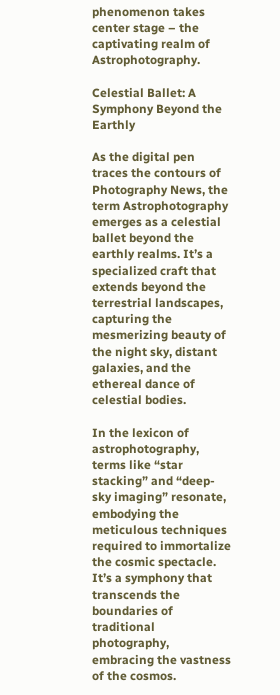phenomenon takes center stage – the captivating realm of Astrophotography.

Celestial Ballet: A Symphony Beyond the Earthly

As the digital pen traces the contours of Photography News, the term Astrophotography emerges as a celestial ballet beyond the earthly realms. It’s a specialized craft that extends beyond the terrestrial landscapes, capturing the mesmerizing beauty of the night sky, distant galaxies, and the ethereal dance of celestial bodies.

In the lexicon of astrophotography, terms like “star stacking” and “deep-sky imaging” resonate, embodying the meticulous techniques required to immortalize the cosmic spectacle. It’s a symphony that transcends the boundaries of traditional photography, embracing the vastness of the cosmos.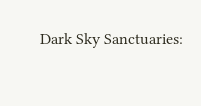Dark Sky Sanctuaries: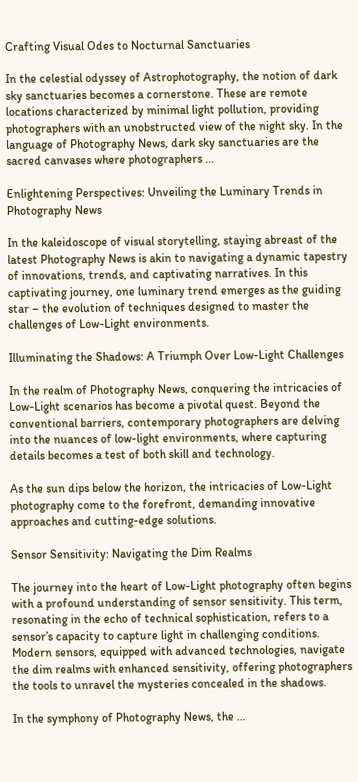Crafting Visual Odes to Nocturnal Sanctuaries

In the celestial odyssey of Astrophotography, the notion of dark sky sanctuaries becomes a cornerstone. These are remote locations characterized by minimal light pollution, providing photographers with an unobstructed view of the night sky. In the language of Photography News, dark sky sanctuaries are the sacred canvases where photographers …

Enlightening Perspectives: Unveiling the Luminary Trends in Photography News

In the kaleidoscope of visual storytelling, staying abreast of the latest Photography News is akin to navigating a dynamic tapestry of innovations, trends, and captivating narratives. In this captivating journey, one luminary trend emerges as the guiding star – the evolution of techniques designed to master the challenges of Low-Light environments.

Illuminating the Shadows: A Triumph Over Low-Light Challenges

In the realm of Photography News, conquering the intricacies of Low-Light scenarios has become a pivotal quest. Beyond the conventional barriers, contemporary photographers are delving into the nuances of low-light environments, where capturing details becomes a test of both skill and technology.

As the sun dips below the horizon, the intricacies of Low-Light photography come to the forefront, demanding innovative approaches and cutting-edge solutions.

Sensor Sensitivity: Navigating the Dim Realms

The journey into the heart of Low-Light photography often begins with a profound understanding of sensor sensitivity. This term, resonating in the echo of technical sophistication, refers to a sensor’s capacity to capture light in challenging conditions. Modern sensors, equipped with advanced technologies, navigate the dim realms with enhanced sensitivity, offering photographers the tools to unravel the mysteries concealed in the shadows.

In the symphony of Photography News, the …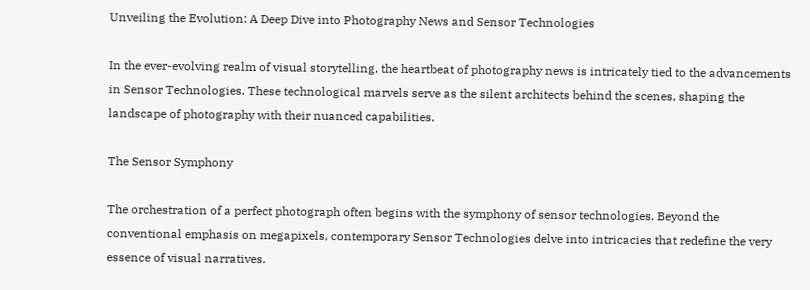Unveiling the Evolution: A Deep Dive into Photography News and Sensor Technologies

In the ever-evolving realm of visual storytelling, the heartbeat of photography news is intricately tied to the advancements in Sensor Technologies. These technological marvels serve as the silent architects behind the scenes, shaping the landscape of photography with their nuanced capabilities.

The Sensor Symphony

The orchestration of a perfect photograph often begins with the symphony of sensor technologies. Beyond the conventional emphasis on megapixels, contemporary Sensor Technologies delve into intricacies that redefine the very essence of visual narratives.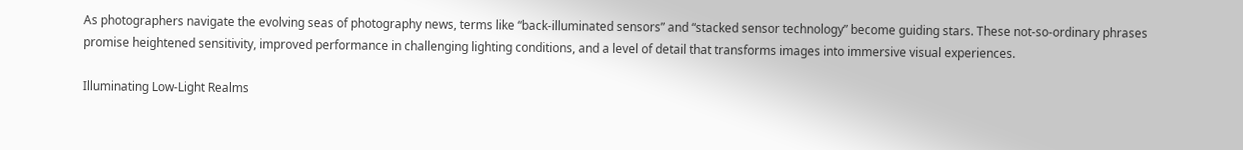As photographers navigate the evolving seas of photography news, terms like “back-illuminated sensors” and “stacked sensor technology” become guiding stars. These not-so-ordinary phrases promise heightened sensitivity, improved performance in challenging lighting conditions, and a level of detail that transforms images into immersive visual experiences.

Illuminating Low-Light Realms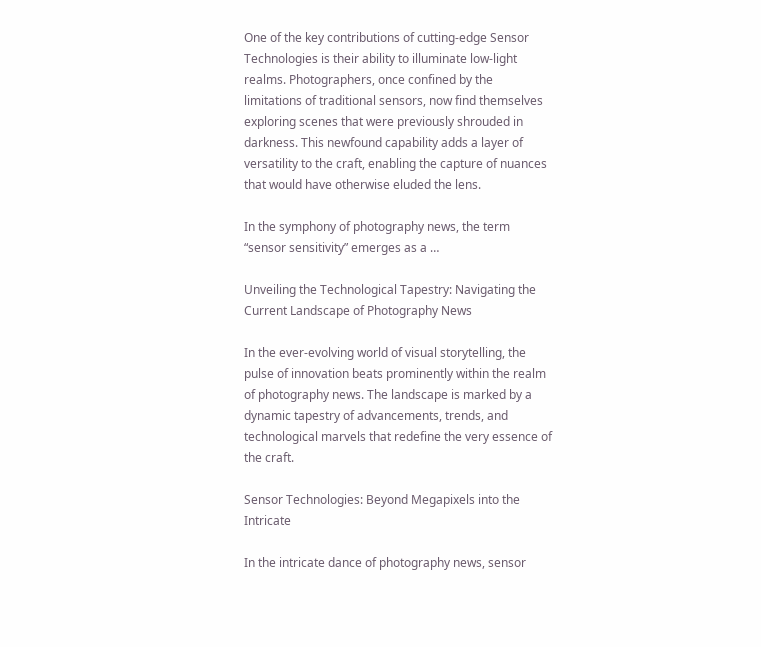One of the key contributions of cutting-edge Sensor Technologies is their ability to illuminate low-light realms. Photographers, once confined by the limitations of traditional sensors, now find themselves exploring scenes that were previously shrouded in darkness. This newfound capability adds a layer of versatility to the craft, enabling the capture of nuances that would have otherwise eluded the lens.

In the symphony of photography news, the term “sensor sensitivity” emerges as a …

Unveiling the Technological Tapestry: Navigating the Current Landscape of Photography News

In the ever-evolving world of visual storytelling, the pulse of innovation beats prominently within the realm of photography news. The landscape is marked by a dynamic tapestry of advancements, trends, and technological marvels that redefine the very essence of the craft.

Sensor Technologies: Beyond Megapixels into the Intricate

In the intricate dance of photography news, sensor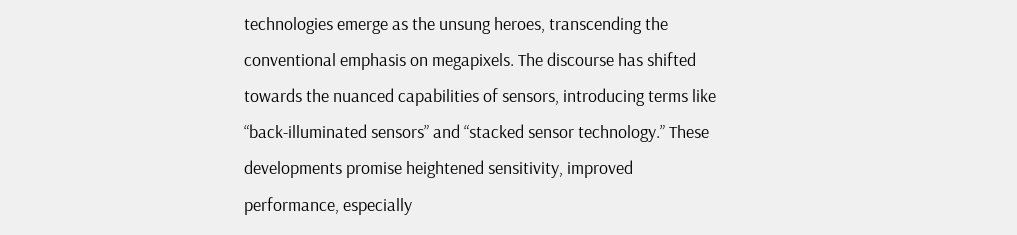technologies emerge as the unsung heroes, transcending the conventional emphasis on megapixels. The discourse has shifted towards the nuanced capabilities of sensors, introducing terms like “back-illuminated sensors” and “stacked sensor technology.” These developments promise heightened sensitivity, improved performance, especially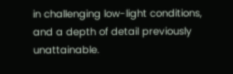in challenging low-light conditions, and a depth of detail previously unattainable.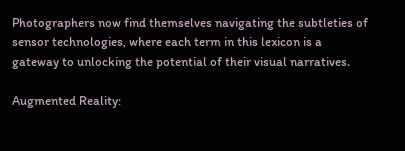Photographers now find themselves navigating the subtleties of sensor technologies, where each term in this lexicon is a gateway to unlocking the potential of their visual narratives.

Augmented Reality: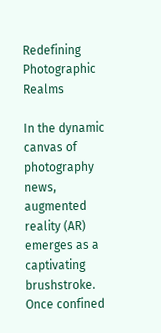Redefining Photographic Realms

In the dynamic canvas of photography news, augmented reality (AR) emerges as a captivating brushstroke. Once confined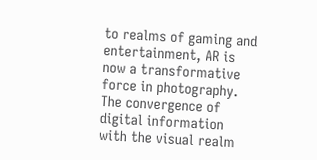to realms of gaming and entertainment, AR is now a transformative force in photography. The convergence of digital information with the visual realm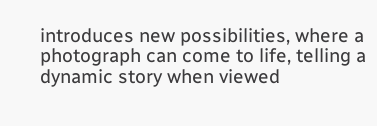introduces new possibilities, where a photograph can come to life, telling a dynamic story when viewed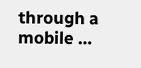through a mobile …